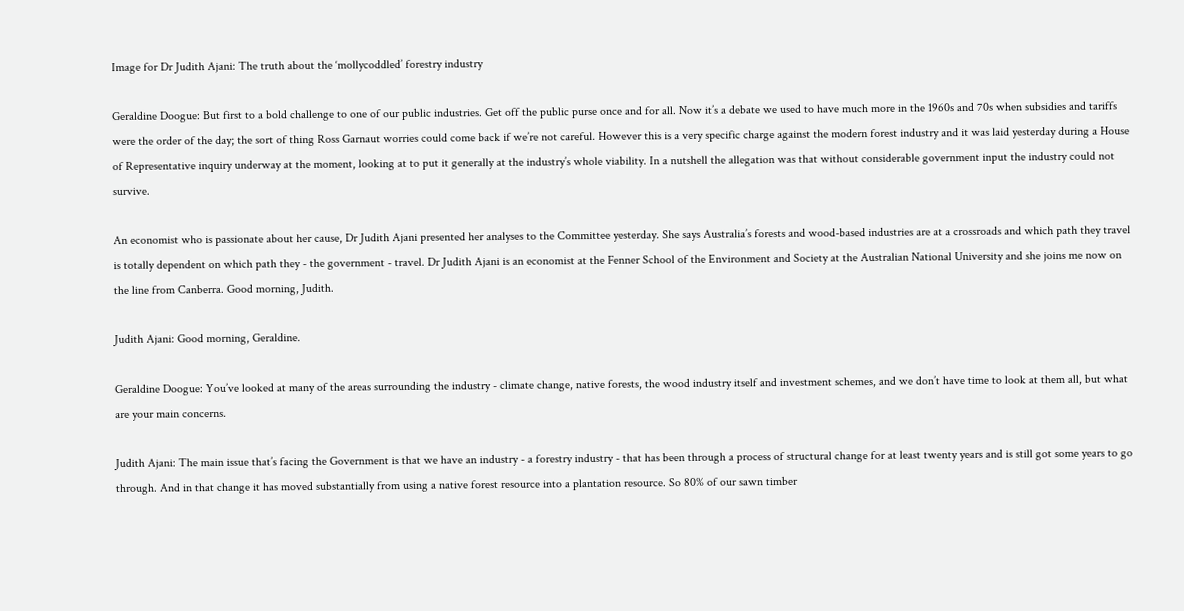Image for Dr Judith Ajani: The truth about the ‘mollycoddled’ forestry industry

Geraldine Doogue: But first to a bold challenge to one of our public industries. Get off the public purse once and for all. Now it’s a debate we used to have much more in the 1960s and 70s when subsidies and tariffs were the order of the day; the sort of thing Ross Garnaut worries could come back if we’re not careful. However this is a very specific charge against the modern forest industry and it was laid yesterday during a House of Representative inquiry underway at the moment, looking at to put it generally at the industry’s whole viability. In a nutshell the allegation was that without considerable government input the industry could not survive.

An economist who is passionate about her cause, Dr Judith Ajani presented her analyses to the Committee yesterday. She says Australia’s forests and wood-based industries are at a crossroads and which path they travel is totally dependent on which path they - the government - travel. Dr Judith Ajani is an economist at the Fenner School of the Environment and Society at the Australian National University and she joins me now on the line from Canberra. Good morning, Judith.

Judith Ajani: Good morning, Geraldine.

Geraldine Doogue: You’ve looked at many of the areas surrounding the industry - climate change, native forests, the wood industry itself and investment schemes, and we don’t have time to look at them all, but what are your main concerns.

Judith Ajani: The main issue that’s facing the Government is that we have an industry - a forestry industry - that has been through a process of structural change for at least twenty years and is still got some years to go through. And in that change it has moved substantially from using a native forest resource into a plantation resource. So 80% of our sawn timber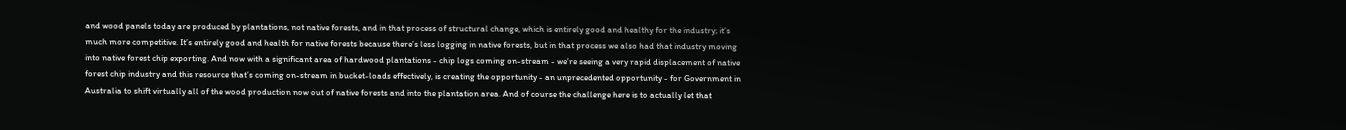and wood panels today are produced by plantations, not native forests, and in that process of structural change, which is entirely good and healthy for the industry; it’s much more competitive. It’s entirely good and health for native forests because there’s less logging in native forests, but in that process we also had that industry moving into native forest chip exporting. And now with a significant area of hardwood plantations - chip logs coming on-stream - we’re seeing a very rapid displacement of native forest chip industry and this resource that’s coming on-stream in bucket-loads effectively, is creating the opportunity - an unprecedented opportunity - for Government in Australia to shift virtually all of the wood production now out of native forests and into the plantation area. And of course the challenge here is to actually let that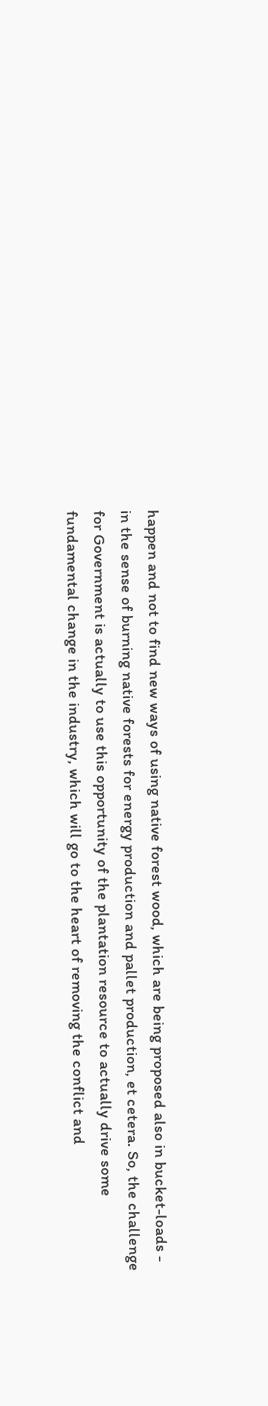happen and not to find new ways of using native forest wood, which are being proposed also in bucket-loads - in the sense of burning native forests for energy production and pallet production, et cetera. So, the challenge for Government is actually to use this opportunity of the plantation resource to actually drive some fundamental change in the industry, which will go to the heart of removing the conflict and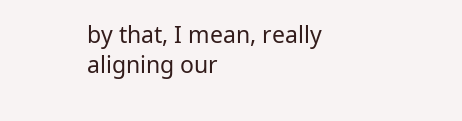by that, I mean, really aligning our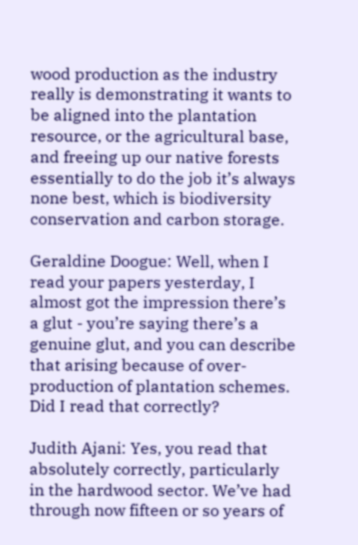wood production as the industry really is demonstrating it wants to be aligned into the plantation resource, or the agricultural base, and freeing up our native forests essentially to do the job it’s always none best, which is biodiversity conservation and carbon storage.

Geraldine Doogue: Well, when I read your papers yesterday, I almost got the impression there’s a glut - you’re saying there’s a genuine glut, and you can describe that arising because of over-production of plantation schemes. Did I read that correctly?

Judith Ajani: Yes, you read that absolutely correctly, particularly in the hardwood sector. We’ve had through now fifteen or so years of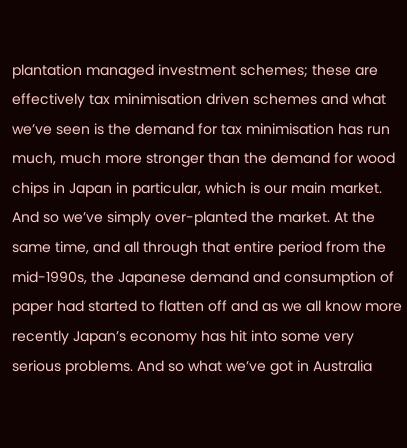plantation managed investment schemes; these are effectively tax minimisation driven schemes and what we’ve seen is the demand for tax minimisation has run much, much more stronger than the demand for wood chips in Japan in particular, which is our main market. And so we’ve simply over-planted the market. At the same time, and all through that entire period from the mid-1990s, the Japanese demand and consumption of paper had started to flatten off and as we all know more recently Japan’s economy has hit into some very serious problems. And so what we’ve got in Australia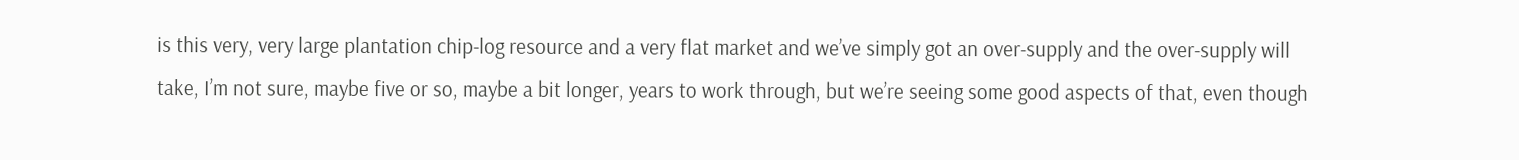is this very, very large plantation chip-log resource and a very flat market and we’ve simply got an over-supply and the over-supply will take, I’m not sure, maybe five or so, maybe a bit longer, years to work through, but we’re seeing some good aspects of that, even though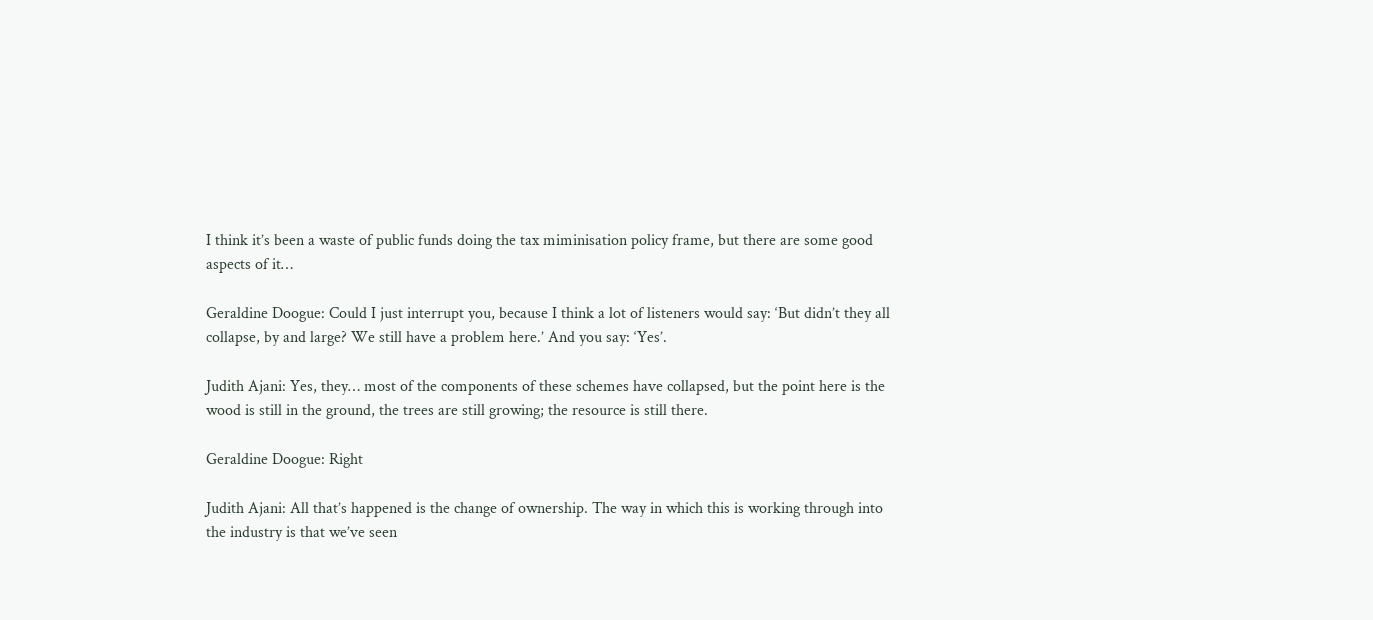I think it’s been a waste of public funds doing the tax miminisation policy frame, but there are some good aspects of it…

Geraldine Doogue: Could I just interrupt you, because I think a lot of listeners would say: ‘But didn’t they all collapse, by and large? We still have a problem here.’ And you say: ‘Yes’.

Judith Ajani: Yes, they… most of the components of these schemes have collapsed, but the point here is the wood is still in the ground, the trees are still growing; the resource is still there.

Geraldine Doogue: Right

Judith Ajani: All that’s happened is the change of ownership. The way in which this is working through into the industry is that we’ve seen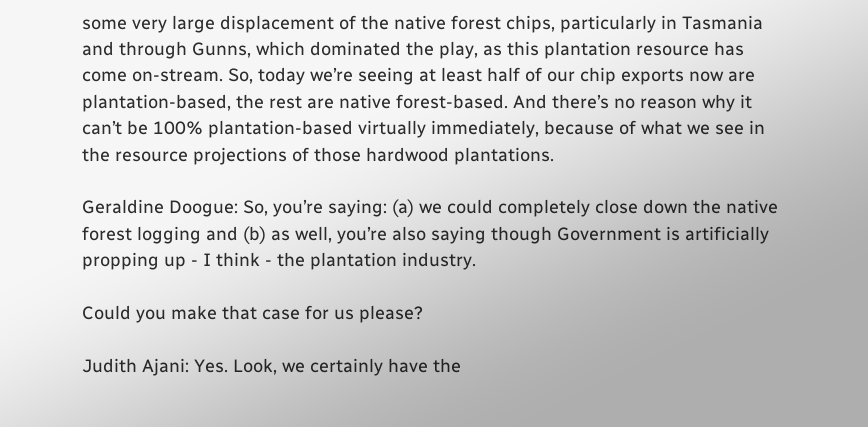some very large displacement of the native forest chips, particularly in Tasmania and through Gunns, which dominated the play, as this plantation resource has come on-stream. So, today we’re seeing at least half of our chip exports now are plantation-based, the rest are native forest-based. And there’s no reason why it can’t be 100% plantation-based virtually immediately, because of what we see in the resource projections of those hardwood plantations.

Geraldine Doogue: So, you’re saying: (a) we could completely close down the native forest logging and (b) as well, you’re also saying though Government is artificially propping up - I think - the plantation industry.

Could you make that case for us please?

Judith Ajani: Yes. Look, we certainly have the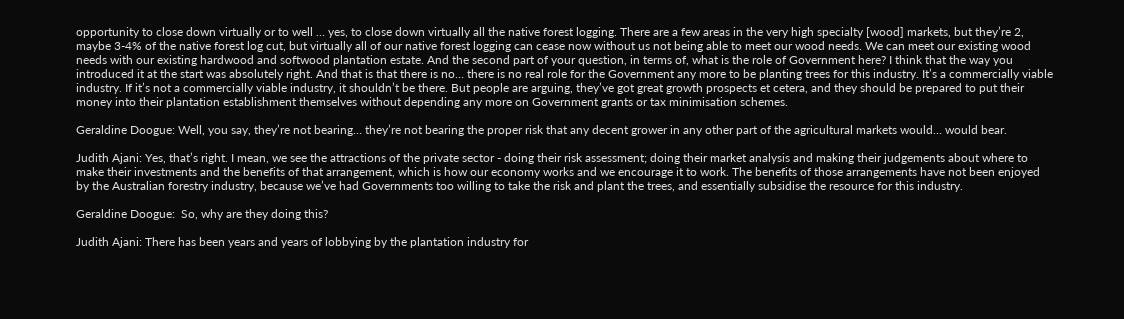opportunity to close down virtually or to well … yes, to close down virtually all the native forest logging. There are a few areas in the very high specialty [wood] markets, but they’re 2, maybe 3-4% of the native forest log cut, but virtually all of our native forest logging can cease now without us not being able to meet our wood needs. We can meet our existing wood needs with our existing hardwood and softwood plantation estate. And the second part of your question, in terms of, what is the role of Government here? I think that the way you introduced it at the start was absolutely right. And that is that there is no… there is no real role for the Government any more to be planting trees for this industry. It’s a commercially viable industry. If it’s not a commercially viable industry, it shouldn’t be there. But people are arguing, they’ve got great growth prospects et cetera, and they should be prepared to put their money into their plantation establishment themselves without depending any more on Government grants or tax minimisation schemes.

Geraldine Doogue: Well, you say, they’re not bearing… they’re not bearing the proper risk that any decent grower in any other part of the agricultural markets would… would bear.

Judith Ajani: Yes, that’s right. I mean, we see the attractions of the private sector - doing their risk assessment; doing their market analysis and making their judgements about where to make their investments and the benefits of that arrangement, which is how our economy works and we encourage it to work. The benefits of those arrangements have not been enjoyed by the Australian forestry industry, because we’ve had Governments too willing to take the risk and plant the trees, and essentially subsidise the resource for this industry.

Geraldine Doogue:  So, why are they doing this?

Judith Ajani: There has been years and years of lobbying by the plantation industry for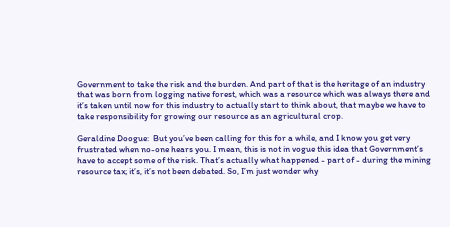Government to take the risk and the burden. And part of that is the heritage of an industry that was born from logging native forest, which was a resource which was always there and it’s taken until now for this industry to actually start to think about, that maybe we have to take responsibility for growing our resource as an agricultural crop.

Geraldine Doogue:  But you’ve been calling for this for a while, and I know you get very frustrated when no-one hears you. I mean, this is not in vogue this idea that Government’s have to accept some of the risk. That’s actually what happened - part of - during the mining resource tax; it’s, it’s not been debated. So, I’m just wonder why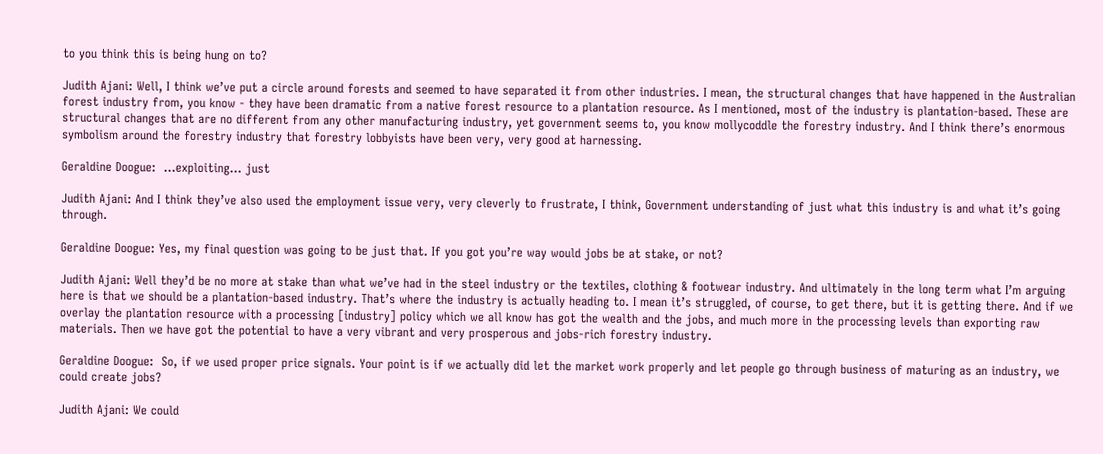to you think this is being hung on to?

Judith Ajani: Well, I think we’ve put a circle around forests and seemed to have separated it from other industries. I mean, the structural changes that have happened in the Australian forest industry from, you know - they have been dramatic from a native forest resource to a plantation resource. As I mentioned, most of the industry is plantation-based. These are structural changes that are no different from any other manufacturing industry, yet government seems to, you know mollycoddle the forestry industry. And I think there’s enormous symbolism around the forestry industry that forestry lobbyists have been very, very good at harnessing.

Geraldine Doogue:  …exploiting… just

Judith Ajani: And I think they’ve also used the employment issue very, very cleverly to frustrate, I think, Government understanding of just what this industry is and what it’s going through.

Geraldine Doogue: Yes, my final question was going to be just that. If you got you’re way would jobs be at stake, or not?

Judith Ajani: Well they’d be no more at stake than what we’ve had in the steel industry or the textiles, clothing & footwear industry. And ultimately in the long term what I’m arguing here is that we should be a plantation-based industry. That’s where the industry is actually heading to. I mean it’s struggled, of course, to get there, but it is getting there. And if we overlay the plantation resource with a processing [industry] policy which we all know has got the wealth and the jobs, and much more in the processing levels than exporting raw materials. Then we have got the potential to have a very vibrant and very prosperous and jobs-rich forestry industry.

Geraldine Doogue:  So, if we used proper price signals. Your point is if we actually did let the market work properly and let people go through business of maturing as an industry, we could create jobs?

Judith Ajani: We could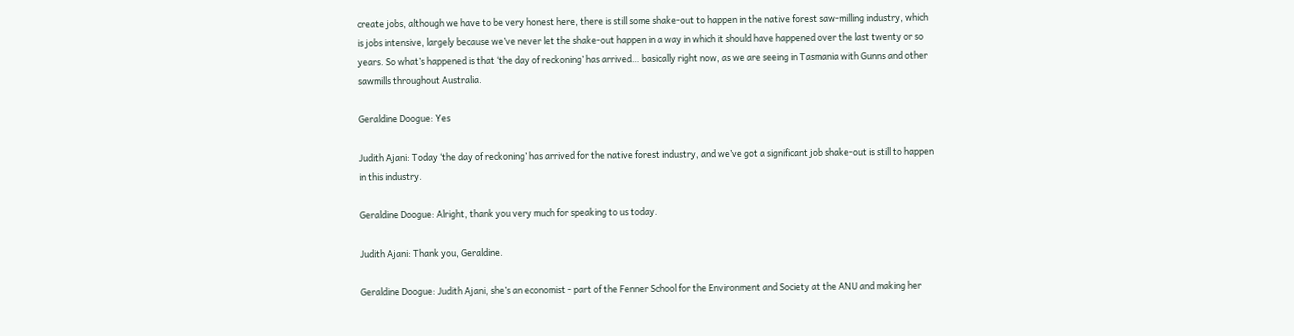create jobs, although we have to be very honest here, there is still some shake-out to happen in the native forest saw-milling industry, which is jobs intensive, largely because we’ve never let the shake-out happen in a way in which it should have happened over the last twenty or so years. So what’s happened is that ‘the day of reckoning’ has arrived… basically right now, as we are seeing in Tasmania with Gunns and other sawmills throughout Australia.

Geraldine Doogue: Yes

Judith Ajani: Today ‘the day of reckoning’ has arrived for the native forest industry, and we’ve got a significant job shake-out is still to happen in this industry.

Geraldine Doogue: Alright, thank you very much for speaking to us today.

Judith Ajani: Thank you, Geraldine.

Geraldine Doogue: Judith Ajani, she’s an economist - part of the Fenner School for the Environment and Society at the ANU and making her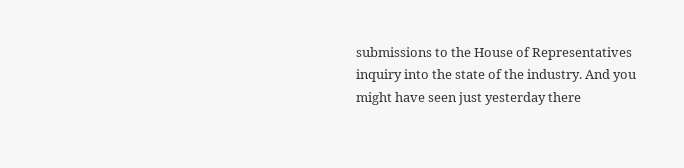submissions to the House of Representatives inquiry into the state of the industry. And you might have seen just yesterday there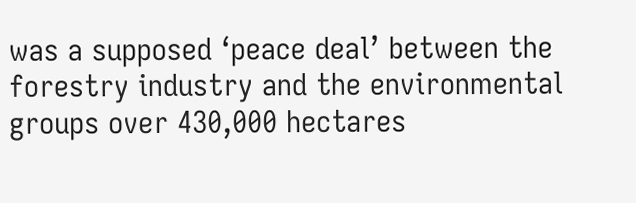was a supposed ‘peace deal’ between the forestry industry and the environmental groups over 430,000 hectares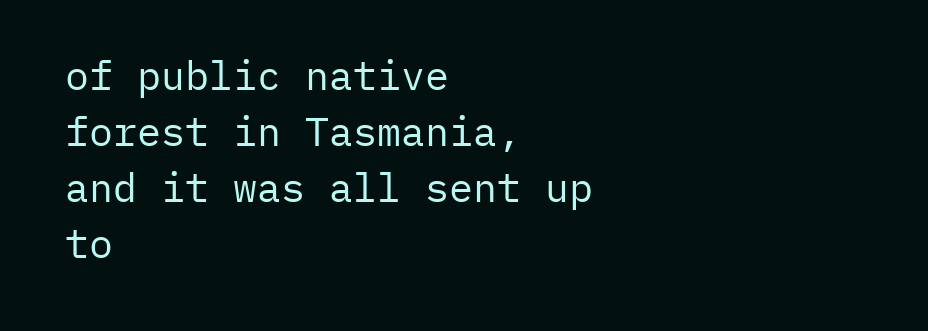of public native forest in Tasmania, and it was all sent up to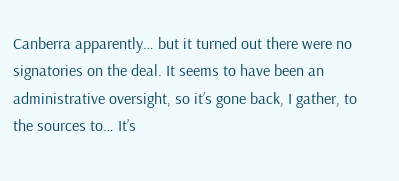Canberra apparently… but it turned out there were no signatories on the deal. It seems to have been an administrative oversight, so it’s gone back, I gather, to the sources to… It’s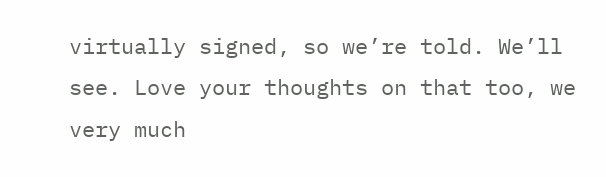virtually signed, so we’re told. We’ll see. Love your thoughts on that too, we very much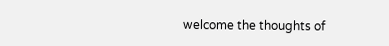welcome the thoughts of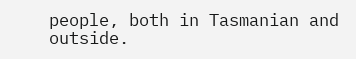people, both in Tasmanian and outside.